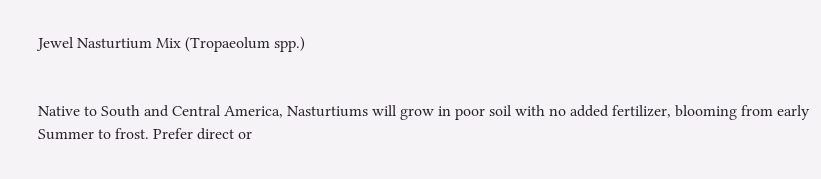Jewel Nasturtium Mix (Tropaeolum spp.)


Native to South and Central America, Nasturtiums will grow in poor soil with no added fertilizer, blooming from early Summer to frost. Prefer direct or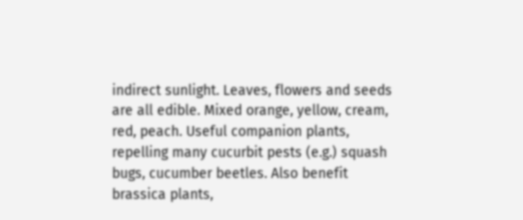indirect sunlight. Leaves, flowers and seeds are all edible. Mixed orange, yellow, cream, red, peach. Useful companion plants, repelling many cucurbit pests (e.g.) squash bugs, cucumber beetles. Also benefit brassica plants,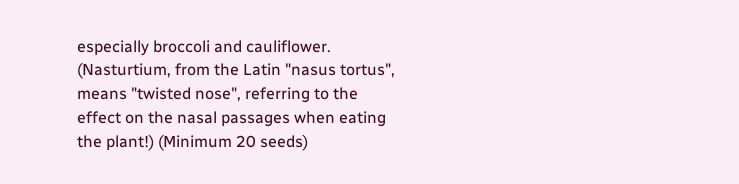especially broccoli and cauliflower. (Nasturtium, from the Latin "nasus tortus", means "twisted nose", referring to the effect on the nasal passages when eating the plant!) (Minimum 20 seeds)